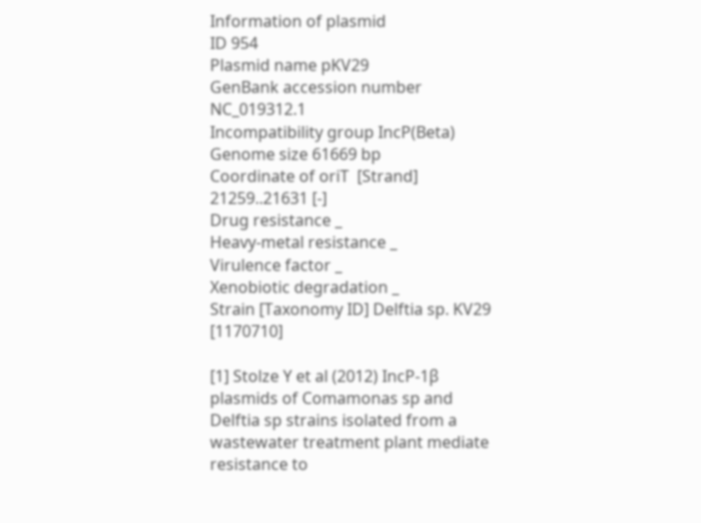Information of plasmid
ID 954
Plasmid name pKV29
GenBank accession number NC_019312.1
Incompatibility group IncP(Beta)
Genome size 61669 bp
Coordinate of oriT  [Strand] 21259..21631 [-]
Drug resistance _
Heavy-metal resistance _
Virulence factor _
Xenobiotic degradation _
Strain [Taxonomy ID] Delftia sp. KV29 [1170710]

[1] Stolze Y et al (2012) IncP-1β plasmids of Comamonas sp and Delftia sp strains isolated from a wastewater treatment plant mediate resistance to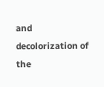and decolorization of the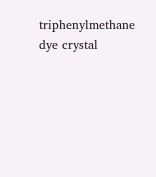triphenylmethane dye crystal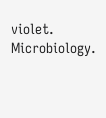violet. Microbiology.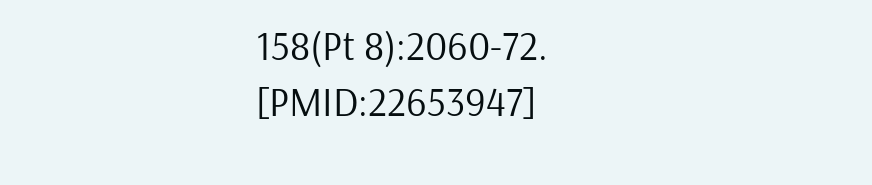158(Pt 8):2060-72. [PMID:22653947]